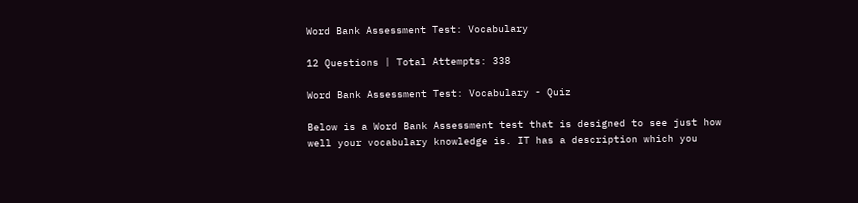Word Bank Assessment Test: Vocabulary

12 Questions | Total Attempts: 338

Word Bank Assessment Test: Vocabulary - Quiz

Below is a Word Bank Assessment test that is designed to see just how well your vocabulary knowledge is. IT has a description which you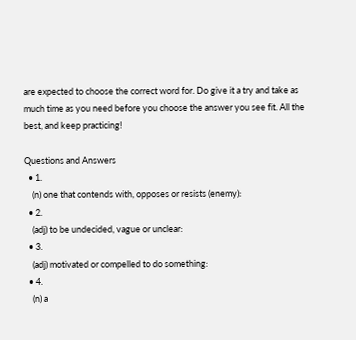are expected to choose the correct word for. Do give it a try and take as much time as you need before you choose the answer you see fit. All the best, and keep practicing!

Questions and Answers
  • 1.
    (n) one that contends with, opposes or resists (enemy):
  • 2.
    (adj) to be undecided, vague or unclear:
  • 3.
    (adj) motivated or compelled to do something:
  • 4.
    (n) a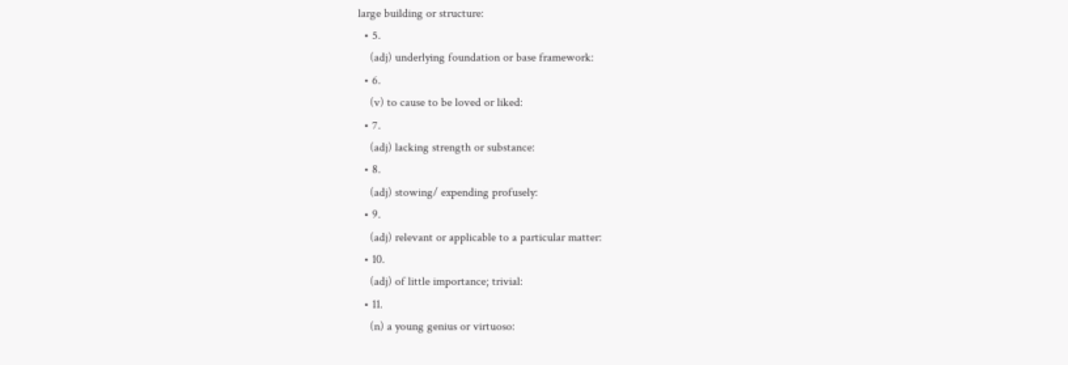large building or structure:
  • 5.
    (adj) underlying foundation or base framework:
  • 6.
    (v) to cause to be loved or liked:
  • 7.
    (adj) lacking strength or substance:
  • 8.
    (adj) stowing/ expending profusely:
  • 9.
    (adj) relevant or applicable to a particular matter:
  • 10.
    (adj) of little importance; trivial:
  • 11.
    (n) a young genius or virtuoso: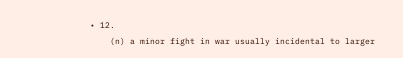• 12.
    (n) a minor fight in war usually incidental to larger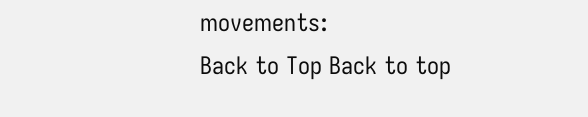movements:
Back to Top Back to top